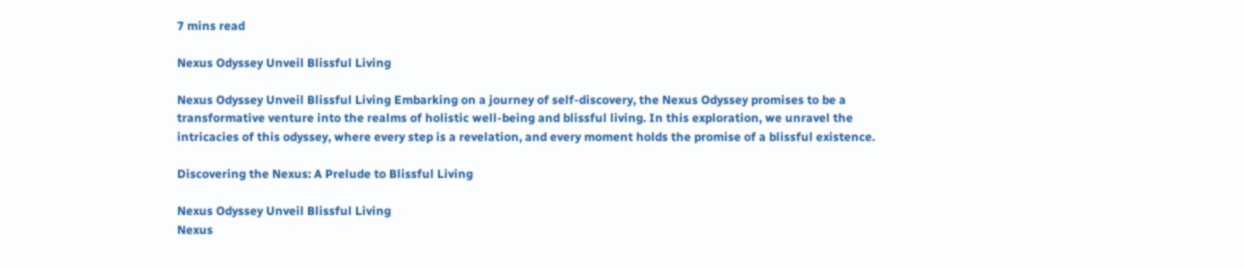7 mins read

Nexus Odyssey Unveil Blissful Living

Nexus Odyssey Unveil Blissful Living Embarking on a journey of self-discovery, the Nexus Odyssey promises to be a transformative venture into the realms of holistic well-being and blissful living. In this exploration, we unravel the intricacies of this odyssey, where every step is a revelation, and every moment holds the promise of a blissful existence.

Discovering the Nexus: A Prelude to Blissful Living

Nexus Odyssey Unveil Blissful Living
Nexus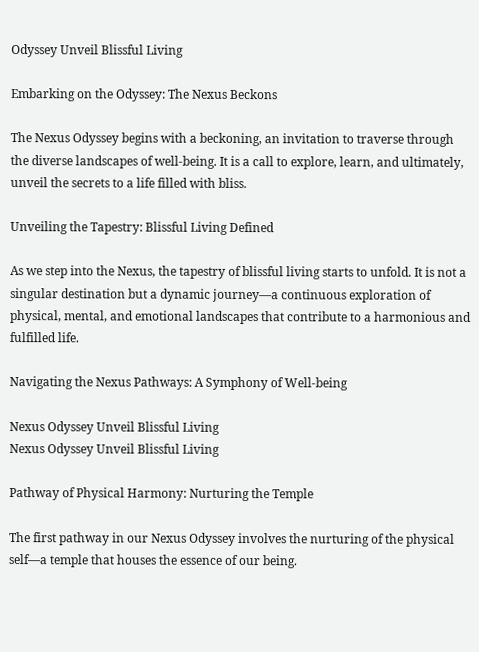Odyssey Unveil Blissful Living

Embarking on the Odyssey: The Nexus Beckons

The Nexus Odyssey begins with a beckoning, an invitation to traverse through the diverse landscapes of well-being. It is a call to explore, learn, and ultimately, unveil the secrets to a life filled with bliss.

Unveiling the Tapestry: Blissful Living Defined

As we step into the Nexus, the tapestry of blissful living starts to unfold. It is not a singular destination but a dynamic journey—a continuous exploration of physical, mental, and emotional landscapes that contribute to a harmonious and fulfilled life.

Navigating the Nexus Pathways: A Symphony of Well-being

Nexus Odyssey Unveil Blissful Living
Nexus Odyssey Unveil Blissful Living

Pathway of Physical Harmony: Nurturing the Temple

The first pathway in our Nexus Odyssey involves the nurturing of the physical self—a temple that houses the essence of our being.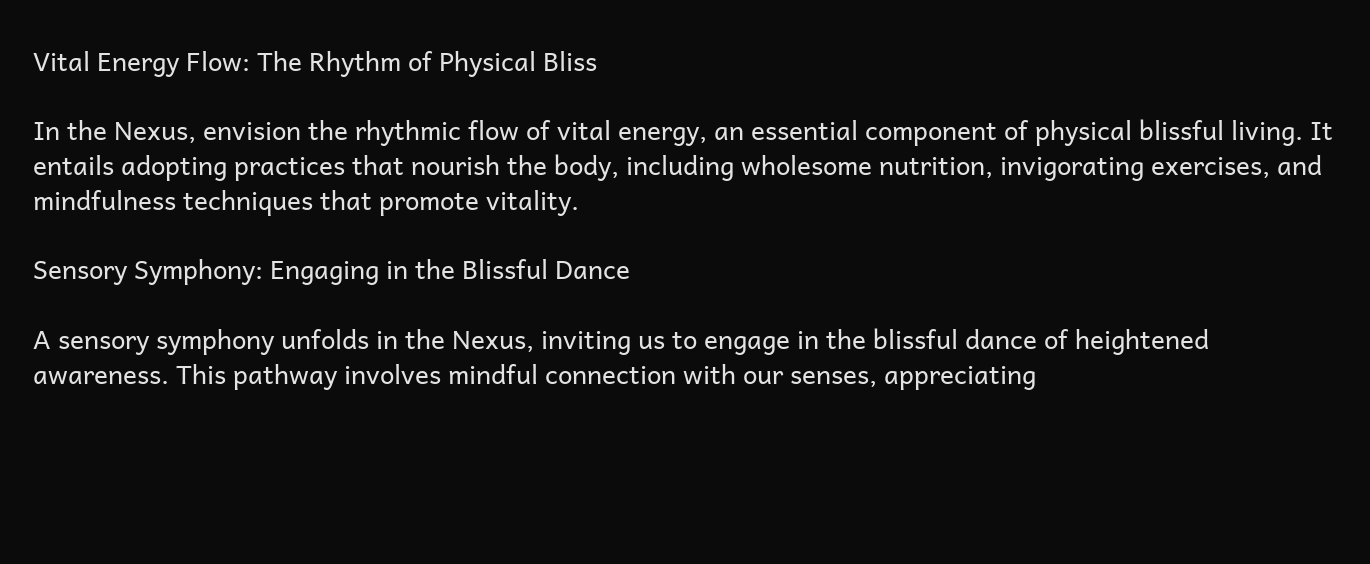Vital Energy Flow: The Rhythm of Physical Bliss

In the Nexus, envision the rhythmic flow of vital energy, an essential component of physical blissful living. It entails adopting practices that nourish the body, including wholesome nutrition, invigorating exercises, and mindfulness techniques that promote vitality.

Sensory Symphony: Engaging in the Blissful Dance

A sensory symphony unfolds in the Nexus, inviting us to engage in the blissful dance of heightened awareness. This pathway involves mindful connection with our senses, appreciating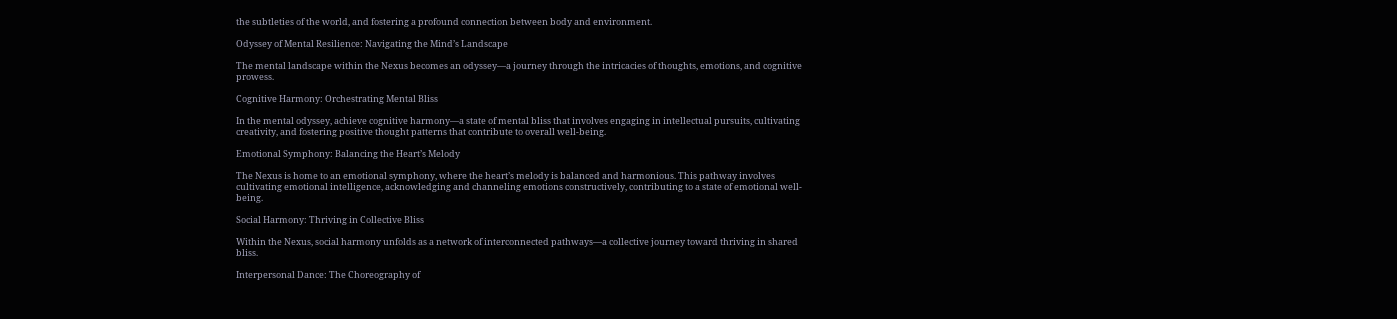the subtleties of the world, and fostering a profound connection between body and environment.

Odyssey of Mental Resilience: Navigating the Mind’s Landscape

The mental landscape within the Nexus becomes an odyssey—a journey through the intricacies of thoughts, emotions, and cognitive prowess.

Cognitive Harmony: Orchestrating Mental Bliss

In the mental odyssey, achieve cognitive harmony—a state of mental bliss that involves engaging in intellectual pursuits, cultivating creativity, and fostering positive thought patterns that contribute to overall well-being.

Emotional Symphony: Balancing the Heart’s Melody

The Nexus is home to an emotional symphony, where the heart’s melody is balanced and harmonious. This pathway involves cultivating emotional intelligence, acknowledging and channeling emotions constructively, contributing to a state of emotional well-being.

Social Harmony: Thriving in Collective Bliss

Within the Nexus, social harmony unfolds as a network of interconnected pathways—a collective journey toward thriving in shared bliss.

Interpersonal Dance: The Choreography of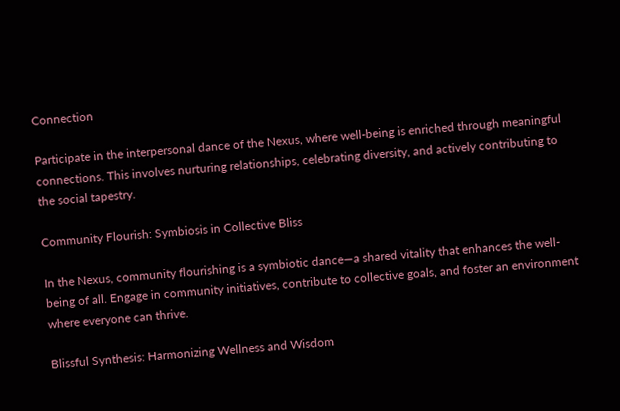Connection

Participate in the interpersonal dance of the Nexus, where well-being is enriched through meaningful connections. This involves nurturing relationships, celebrating diversity, and actively contributing to the social tapestry.

Community Flourish: Symbiosis in Collective Bliss

In the Nexus, community flourishing is a symbiotic dance—a shared vitality that enhances the well-being of all. Engage in community initiatives, contribute to collective goals, and foster an environment where everyone can thrive.

Blissful Synthesis: Harmonizing Wellness and Wisdom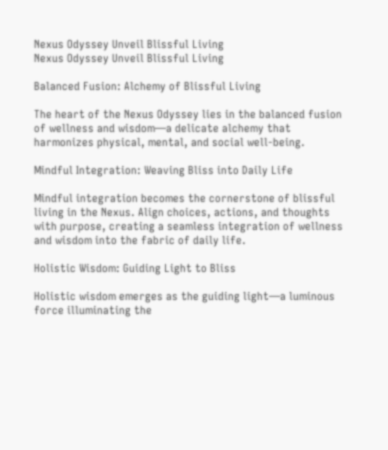Nexus Odyssey Unveil Blissful Living
Nexus Odyssey Unveil Blissful Living

Balanced Fusion: Alchemy of Blissful Living

The heart of the Nexus Odyssey lies in the balanced fusion of wellness and wisdom—a delicate alchemy that harmonizes physical, mental, and social well-being.

Mindful Integration: Weaving Bliss into Daily Life

Mindful integration becomes the cornerstone of blissful living in the Nexus. Align choices, actions, and thoughts with purpose, creating a seamless integration of wellness and wisdom into the fabric of daily life.

Holistic Wisdom: Guiding Light to Bliss

Holistic wisdom emerges as the guiding light—a luminous force illuminating the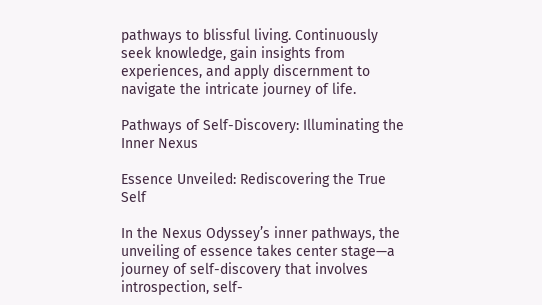pathways to blissful living. Continuously seek knowledge, gain insights from experiences, and apply discernment to navigate the intricate journey of life.

Pathways of Self-Discovery: Illuminating the Inner Nexus

Essence Unveiled: Rediscovering the True Self

In the Nexus Odyssey’s inner pathways, the unveiling of essence takes center stage—a journey of self-discovery that involves introspection, self-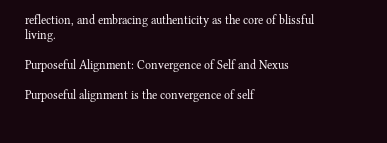reflection, and embracing authenticity as the core of blissful living.

Purposeful Alignment: Convergence of Self and Nexus

Purposeful alignment is the convergence of self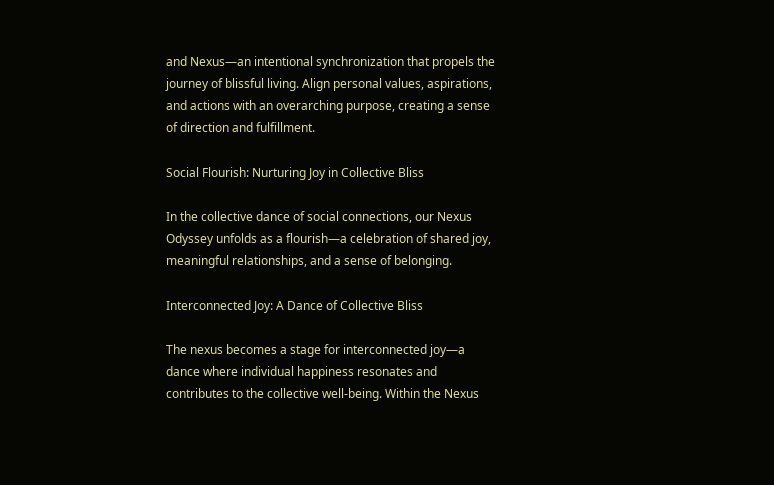and Nexus—an intentional synchronization that propels the journey of blissful living. Align personal values, aspirations, and actions with an overarching purpose, creating a sense of direction and fulfillment.

Social Flourish: Nurturing Joy in Collective Bliss

In the collective dance of social connections, our Nexus Odyssey unfolds as a flourish—a celebration of shared joy, meaningful relationships, and a sense of belonging.

Interconnected Joy: A Dance of Collective Bliss

The nexus becomes a stage for interconnected joy—a dance where individual happiness resonates and contributes to the collective well-being. Within the Nexus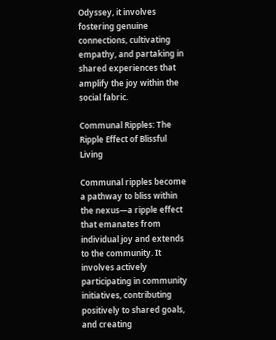Odyssey, it involves fostering genuine connections, cultivating empathy, and partaking in shared experiences that amplify the joy within the social fabric.

Communal Ripples: The Ripple Effect of Blissful Living

Communal ripples become a pathway to bliss within the nexus—a ripple effect that emanates from individual joy and extends to the community. It involves actively participating in community initiatives, contributing positively to shared goals, and creating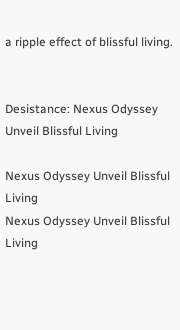a ripple effect of blissful living.


Desistance: Nexus Odyssey Unveil Blissful Living

Nexus Odyssey Unveil Blissful Living
Nexus Odyssey Unveil Blissful Living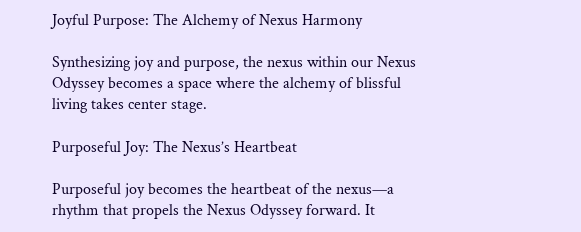Joyful Purpose: The Alchemy of Nexus Harmony

Synthesizing joy and purpose, the nexus within our Nexus Odyssey becomes a space where the alchemy of blissful living takes center stage.

Purposeful Joy: The Nexus’s Heartbeat

Purposeful joy becomes the heartbeat of the nexus—a rhythm that propels the Nexus Odyssey forward. It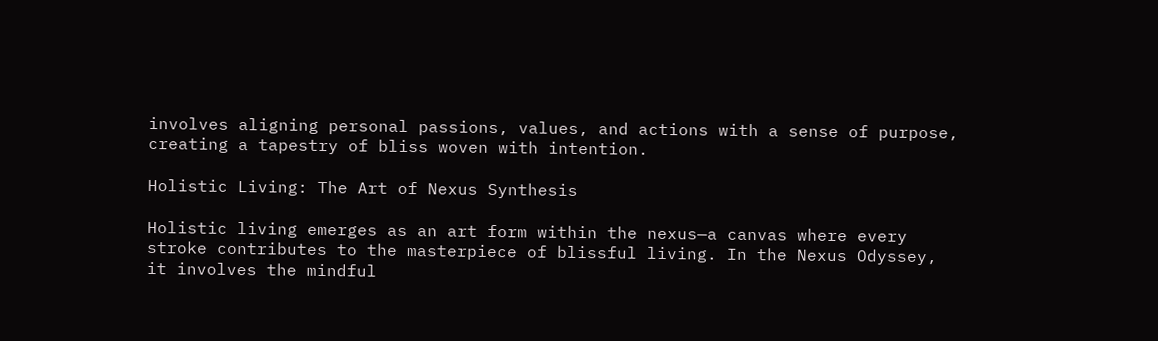involves aligning personal passions, values, and actions with a sense of purpose, creating a tapestry of bliss woven with intention.

Holistic Living: The Art of Nexus Synthesis

Holistic living emerges as an art form within the nexus—a canvas where every stroke contributes to the masterpiece of blissful living. In the Nexus Odyssey, it involves the mindful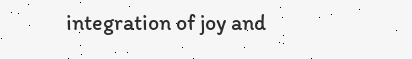integration of joy and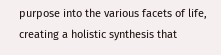purpose into the various facets of life, creating a holistic synthesis that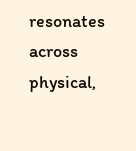resonates across physical,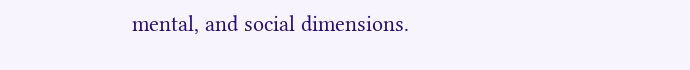mental, and social dimensions.